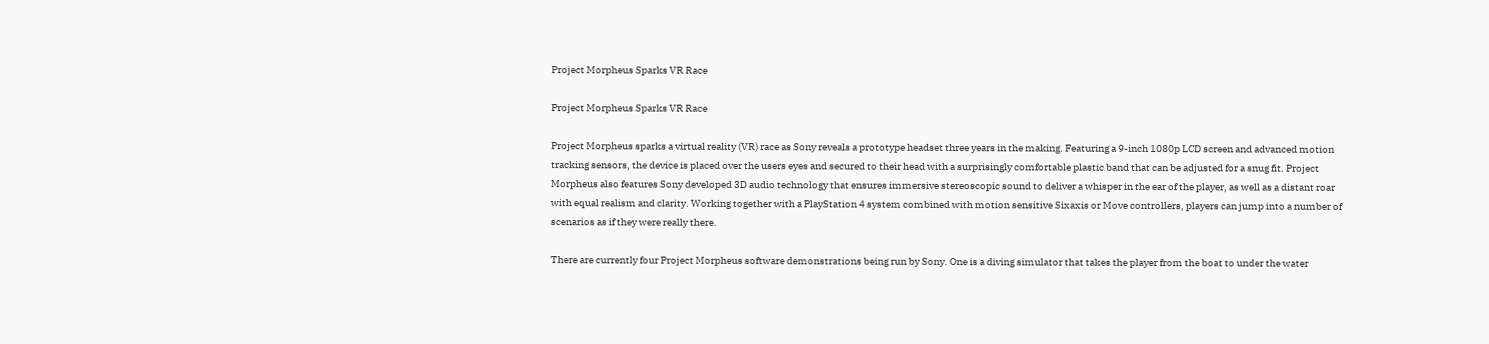Project Morpheus Sparks VR Race

Project Morpheus Sparks VR Race

Project Morpheus sparks a virtual reality (VR) race as Sony reveals a prototype headset three years in the making. Featuring a 9-inch 1080p LCD screen and advanced motion tracking sensors, the device is placed over the users eyes and secured to their head with a surprisingly comfortable plastic band that can be adjusted for a snug fit. Project Morpheus also features Sony developed 3D audio technology that ensures immersive stereoscopic sound to deliver a whisper in the ear of the player, as well as a distant roar with equal realism and clarity. Working together with a PlayStation 4 system combined with motion sensitive Sixaxis or Move controllers, players can jump into a number of scenarios as if they were really there.

There are currently four Project Morpheus software demonstrations being run by Sony. One is a diving simulator that takes the player from the boat to under the water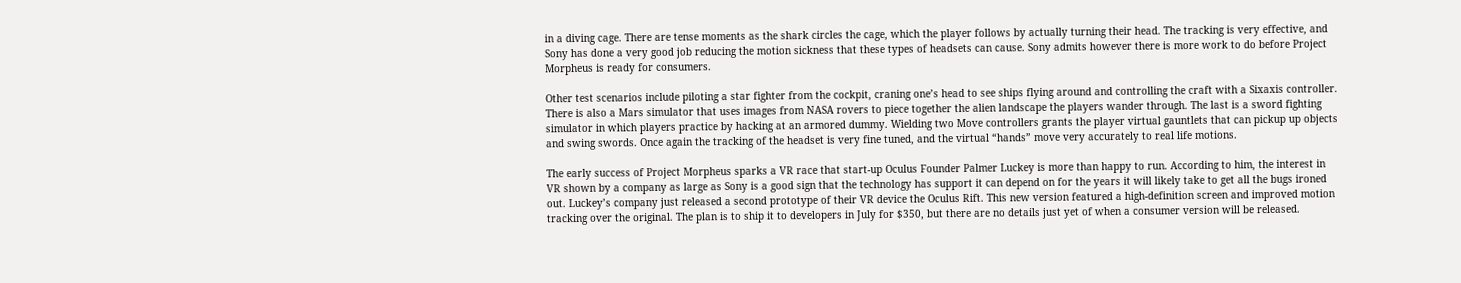in a diving cage. There are tense moments as the shark circles the cage, which the player follows by actually turning their head. The tracking is very effective, and Sony has done a very good job reducing the motion sickness that these types of headsets can cause. Sony admits however there is more work to do before Project Morpheus is ready for consumers.

Other test scenarios include piloting a star fighter from the cockpit, craning one’s head to see ships flying around and controlling the craft with a Sixaxis controller. There is also a Mars simulator that uses images from NASA rovers to piece together the alien landscape the players wander through. The last is a sword fighting simulator in which players practice by hacking at an armored dummy. Wielding two Move controllers grants the player virtual gauntlets that can pickup up objects and swing swords. Once again the tracking of the headset is very fine tuned, and the virtual “hands” move very accurately to real life motions.

The early success of Project Morpheus sparks a VR race that start-up Oculus Founder Palmer Luckey is more than happy to run. According to him, the interest in VR shown by a company as large as Sony is a good sign that the technology has support it can depend on for the years it will likely take to get all the bugs ironed out. Luckey’s company just released a second prototype of their VR device the Oculus Rift. This new version featured a high-definition screen and improved motion tracking over the original. The plan is to ship it to developers in July for $350, but there are no details just yet of when a consumer version will be released.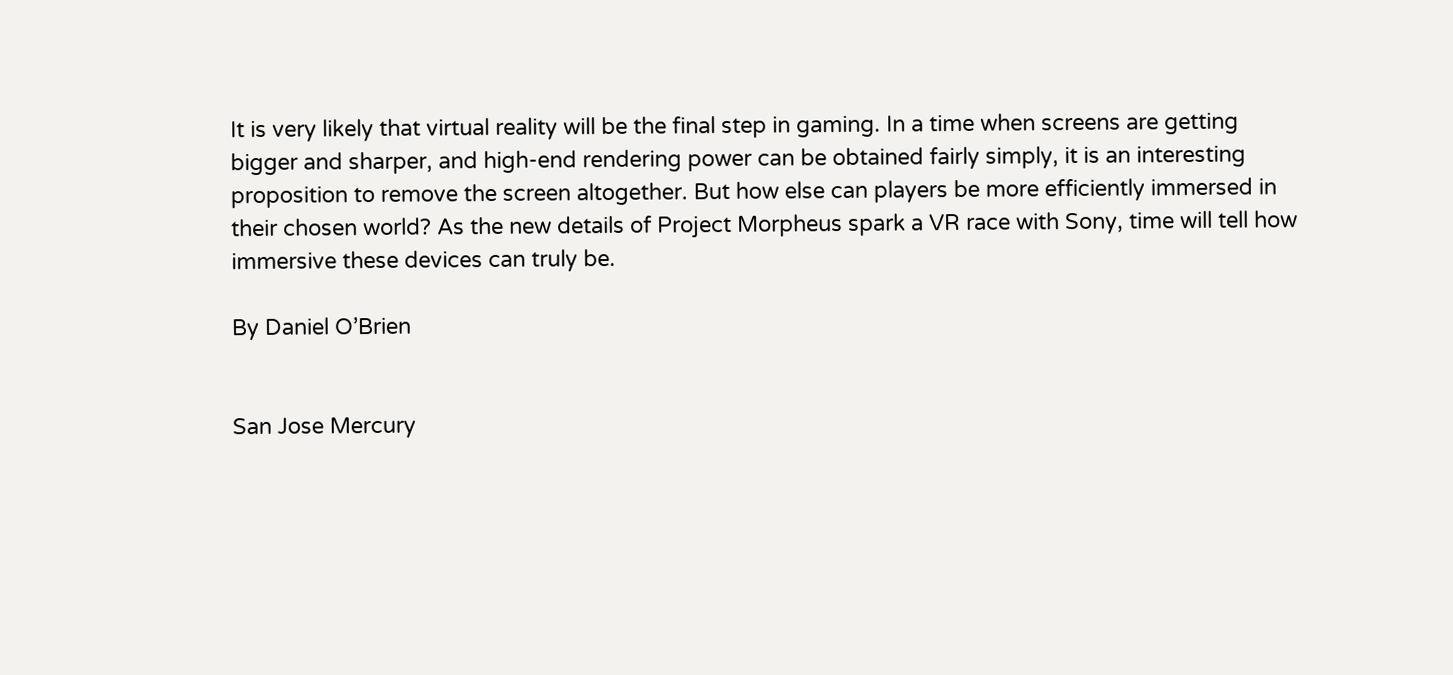It is very likely that virtual reality will be the final step in gaming. In a time when screens are getting bigger and sharper, and high-end rendering power can be obtained fairly simply, it is an interesting proposition to remove the screen altogether. But how else can players be more efficiently immersed in their chosen world? As the new details of Project Morpheus spark a VR race with Sony, time will tell how immersive these devices can truly be.

By Daniel O’Brien


San Jose Mercury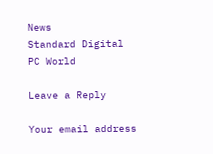News
Standard Digital
PC World

Leave a Reply

Your email address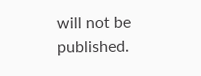will not be published.